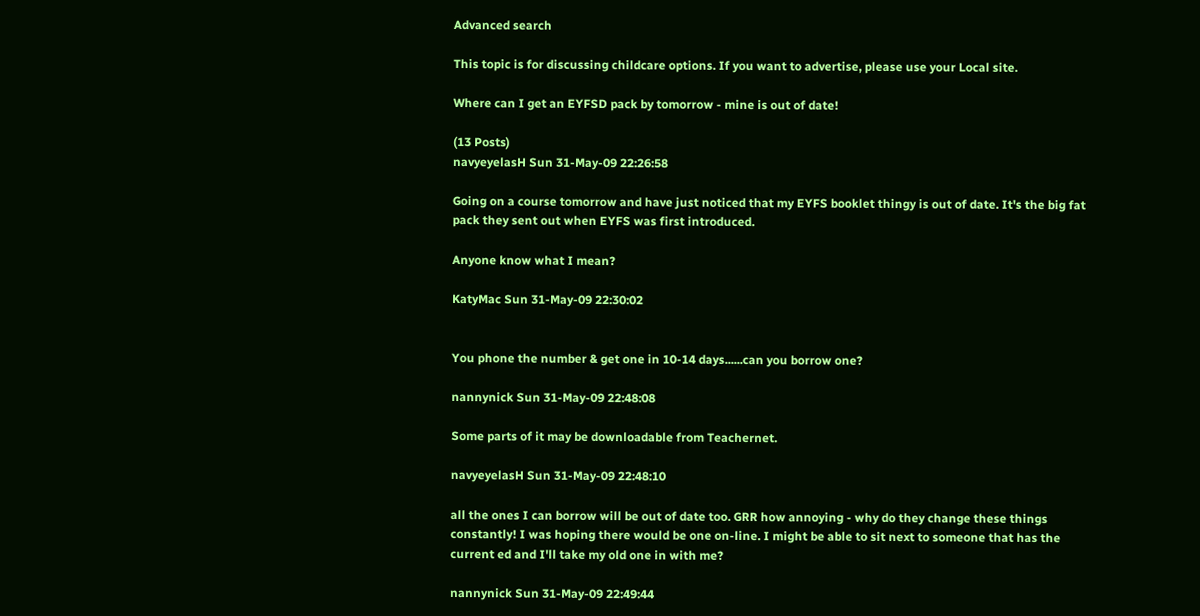Advanced search

This topic is for discussing childcare options. If you want to advertise, please use your Local site.

Where can I get an EYFSD pack by tomorrow - mine is out of date!

(13 Posts)
navyeyelasH Sun 31-May-09 22:26:58

Going on a course tomorrow and have just noticed that my EYFS booklet thingy is out of date. It's the big fat pack they sent out when EYFS was first introduced.

Anyone know what I mean?

KatyMac Sun 31-May-09 22:30:02


You phone the number & get one in 10-14 days......can you borrow one?

nannynick Sun 31-May-09 22:48:08

Some parts of it may be downloadable from Teachernet.

navyeyelasH Sun 31-May-09 22:48:10

all the ones I can borrow will be out of date too. GRR how annoying - why do they change these things constantly! I was hoping there would be one on-line. I might be able to sit next to someone that has the current ed and I'll take my old one in with me?

nannynick Sun 31-May-09 22:49:44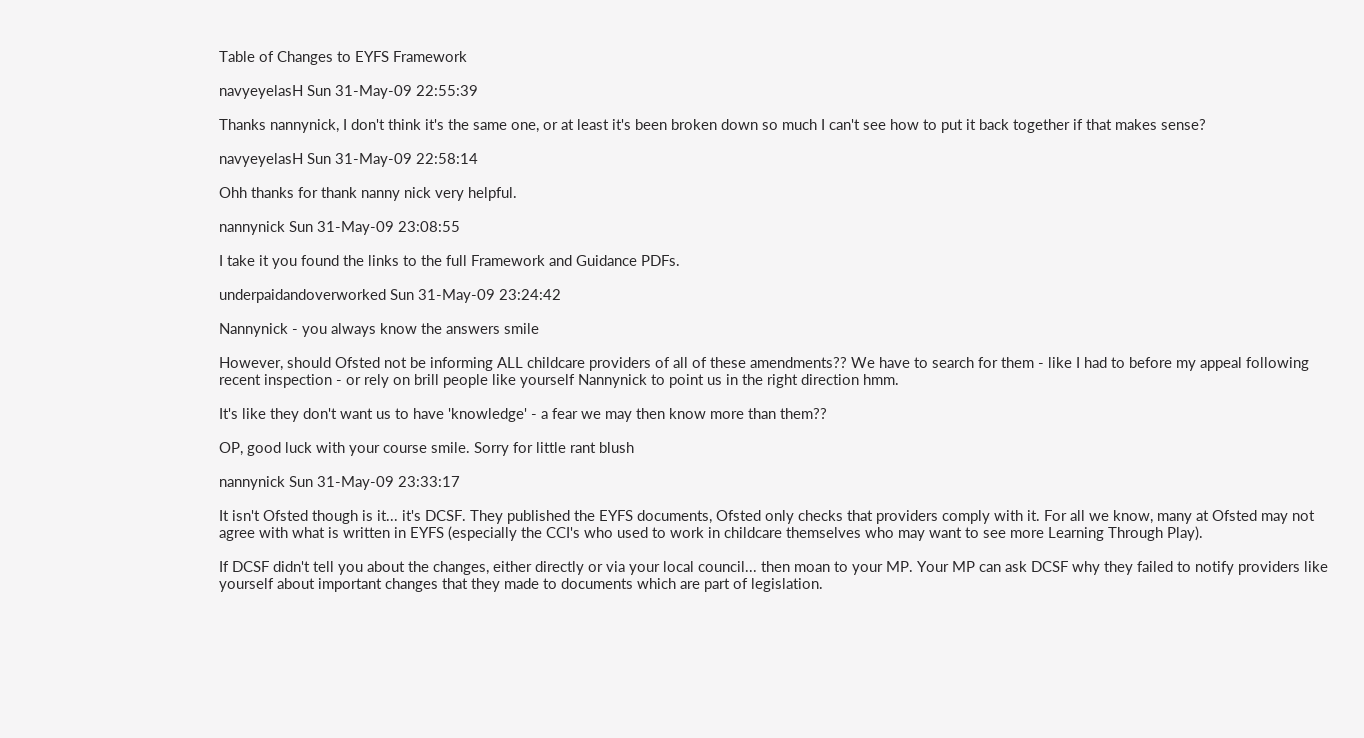Table of Changes to EYFS Framework

navyeyelasH Sun 31-May-09 22:55:39

Thanks nannynick, I don't think it's the same one, or at least it's been broken down so much I can't see how to put it back together if that makes sense?

navyeyelasH Sun 31-May-09 22:58:14

Ohh thanks for thank nanny nick very helpful.

nannynick Sun 31-May-09 23:08:55

I take it you found the links to the full Framework and Guidance PDFs.

underpaidandoverworked Sun 31-May-09 23:24:42

Nannynick - you always know the answers smile

However, should Ofsted not be informing ALL childcare providers of all of these amendments?? We have to search for them - like I had to before my appeal following recent inspection - or rely on brill people like yourself Nannynick to point us in the right direction hmm.

It's like they don't want us to have 'knowledge' - a fear we may then know more than them??

OP, good luck with your course smile. Sorry for little rant blush

nannynick Sun 31-May-09 23:33:17

It isn't Ofsted though is it... it's DCSF. They published the EYFS documents, Ofsted only checks that providers comply with it. For all we know, many at Ofsted may not agree with what is written in EYFS (especially the CCI's who used to work in childcare themselves who may want to see more Learning Through Play).

If DCSF didn't tell you about the changes, either directly or via your local council... then moan to your MP. Your MP can ask DCSF why they failed to notify providers like yourself about important changes that they made to documents which are part of legislation.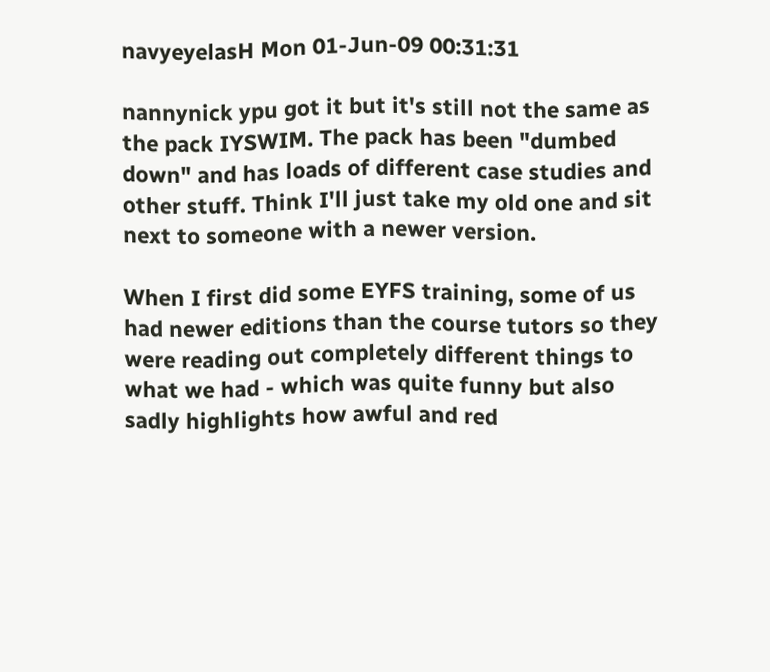navyeyelasH Mon 01-Jun-09 00:31:31

nannynick ypu got it but it's still not the same as the pack IYSWIM. The pack has been "dumbed down" and has loads of different case studies and other stuff. Think I'll just take my old one and sit next to someone with a newer version.

When I first did some EYFS training, some of us had newer editions than the course tutors so they were reading out completely different things to what we had - which was quite funny but also sadly highlights how awful and red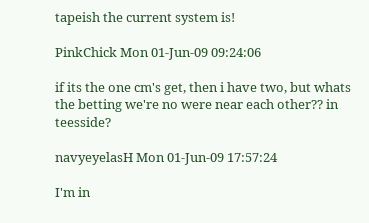tapeish the current system is!

PinkChick Mon 01-Jun-09 09:24:06

if its the one cm's get, then i have two, but whats the betting we're no were near each other?? in teesside?

navyeyelasH Mon 01-Jun-09 17:57:24

I'm in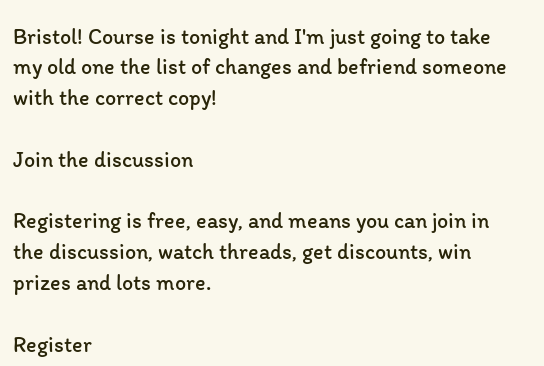Bristol! Course is tonight and I'm just going to take my old one the list of changes and befriend someone with the correct copy!

Join the discussion

Registering is free, easy, and means you can join in the discussion, watch threads, get discounts, win prizes and lots more.

Register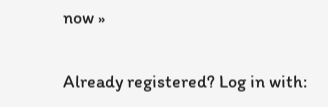now »

Already registered? Log in with: